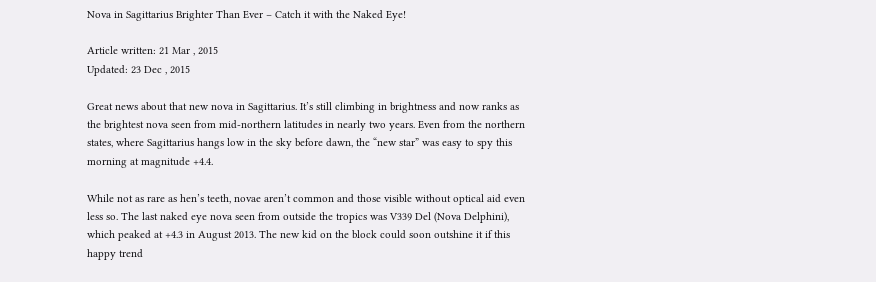Nova in Sagittarius Brighter Than Ever – Catch it with the Naked Eye!

Article written: 21 Mar , 2015
Updated: 23 Dec , 2015

Great news about that new nova in Sagittarius. It’s still climbing in brightness and now ranks as the brightest nova seen from mid-northern latitudes in nearly two years. Even from the northern states, where Sagittarius hangs low in the sky before dawn, the “new star” was easy to spy this morning at magnitude +4.4.

While not as rare as hen’s teeth, novae aren’t common and those visible without optical aid even less so. The last naked eye nova seen from outside the tropics was V339 Del (Nova Delphini), which peaked at +4.3 in August 2013. The new kid on the block could soon outshine it if this happy trend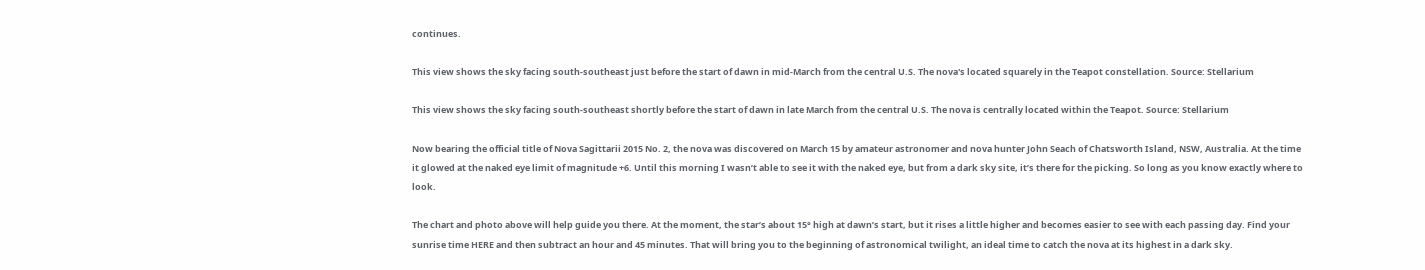continues.

This view shows the sky facing south-southeast just before the start of dawn in mid-March from the central U.S. The nova's located squarely in the Teapot constellation. Source: Stellarium

This view shows the sky facing south-southeast shortly before the start of dawn in late March from the central U.S. The nova is centrally located within the Teapot. Source: Stellarium

Now bearing the official title of Nova Sagittarii 2015 No. 2, the nova was discovered on March 15 by amateur astronomer and nova hunter John Seach of Chatsworth Island, NSW, Australia. At the time it glowed at the naked eye limit of magnitude +6. Until this morning I wasn’t able to see it with the naked eye, but from a dark sky site, it’s there for the picking. So long as you know exactly where to look.

The chart and photo above will help guide you there. At the moment, the star’s about 15° high at dawn’s start, but it rises a little higher and becomes easier to see with each passing day. Find your sunrise time HERE and then subtract an hour and 45 minutes. That will bring you to the beginning of astronomical twilight, an ideal time to catch the nova at its highest in a dark sky.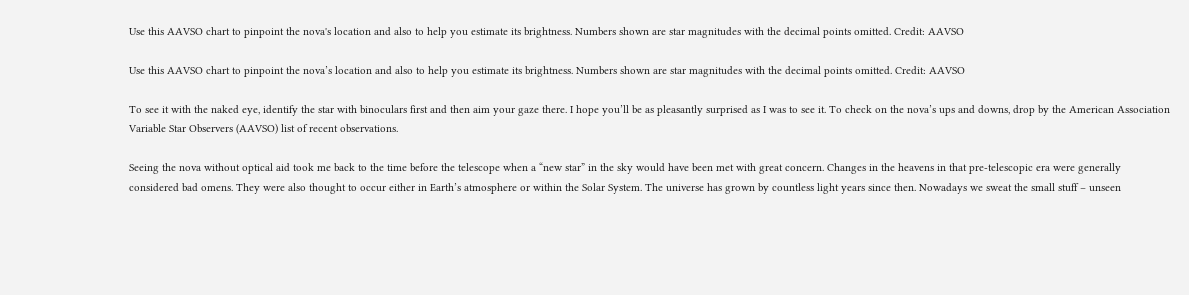Use this AAVSO chart to pinpoint the nova's location and also to help you estimate its brightness. Numbers shown are star magnitudes with the decimal points omitted. Credit: AAVSO

Use this AAVSO chart to pinpoint the nova’s location and also to help you estimate its brightness. Numbers shown are star magnitudes with the decimal points omitted. Credit: AAVSO

To see it with the naked eye, identify the star with binoculars first and then aim your gaze there. I hope you’ll be as pleasantly surprised as I was to see it. To check on the nova’s ups and downs, drop by the American Association Variable Star Observers (AAVSO) list of recent observations.

Seeing the nova without optical aid took me back to the time before the telescope when a “new star” in the sky would have been met with great concern. Changes in the heavens in that pre-telescopic era were generally considered bad omens. They were also thought to occur either in Earth’s atmosphere or within the Solar System. The universe has grown by countless light years since then. Nowadays we sweat the small stuff – unseen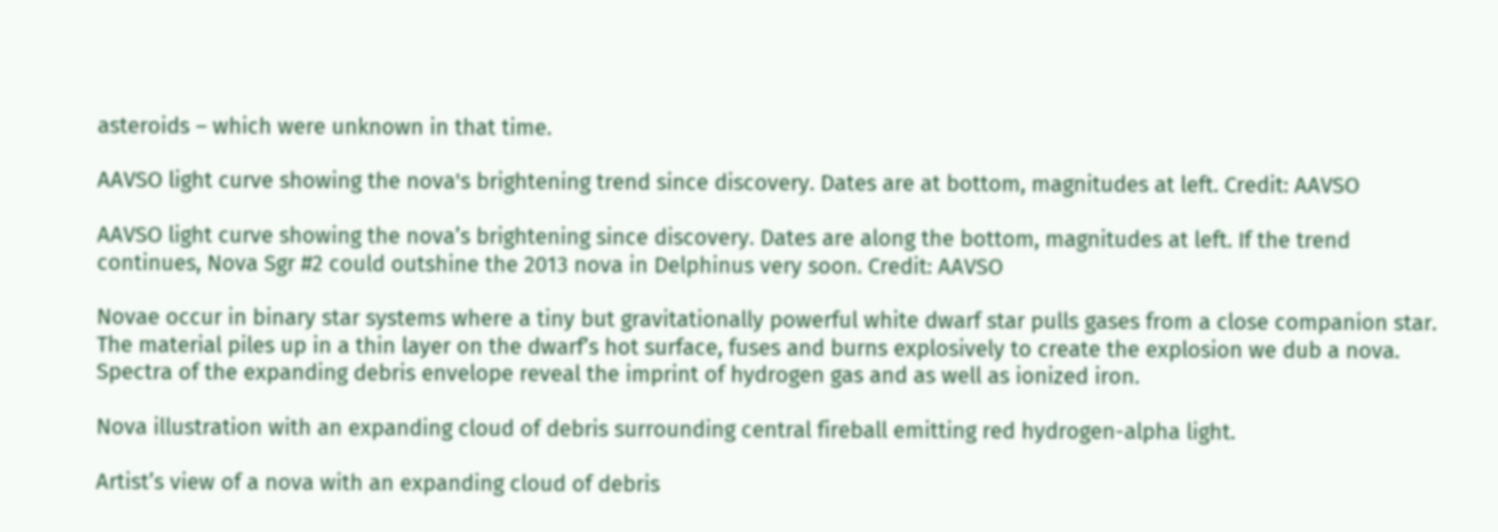asteroids – which were unknown in that time.

AAVSO light curve showing the nova's brightening trend since discovery. Dates are at bottom, magnitudes at left. Credit: AAVSO

AAVSO light curve showing the nova’s brightening since discovery. Dates are along the bottom, magnitudes at left. If the trend continues, Nova Sgr #2 could outshine the 2013 nova in Delphinus very soon. Credit: AAVSO

Novae occur in binary star systems where a tiny but gravitationally powerful white dwarf star pulls gases from a close companion star. The material piles up in a thin layer on the dwarf’s hot surface, fuses and burns explosively to create the explosion we dub a nova. Spectra of the expanding debris envelope reveal the imprint of hydrogen gas and as well as ionized iron.

Nova illustration with an expanding cloud of debris surrounding central fireball emitting red hydrogen-alpha light.

Artist’s view of a nova with an expanding cloud of debris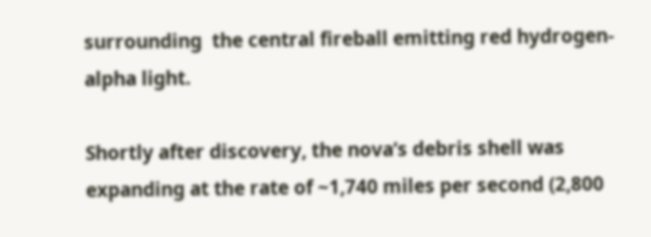surrounding  the central fireball emitting red hydrogen-alpha light.

Shortly after discovery, the nova’s debris shell was expanding at the rate of ~1,740 miles per second (2,800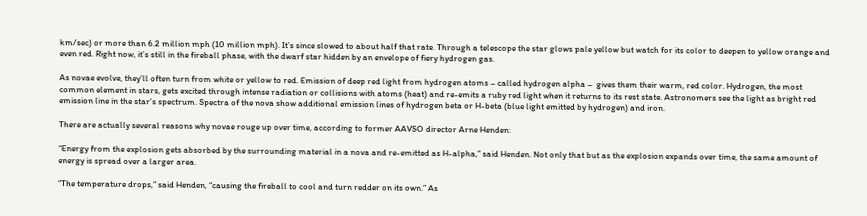km/sec) or more than 6.2 million mph (10 million mph). It’s since slowed to about half that rate. Through a telescope the star glows pale yellow but watch for its color to deepen to yellow orange and even red. Right now, it’s still in the fireball phase, with the dwarf star hidden by an envelope of fiery hydrogen gas.

As novae evolve, they’ll often turn from white or yellow to red. Emission of deep red light from hydrogen atoms – called hydrogen alpha –  gives them their warm, red color. Hydrogen, the most common element in stars, gets excited through intense radiation or collisions with atoms (heat) and re-emits a ruby red light when it returns to its rest state. Astronomers see the light as bright red emission line in the star’s spectrum. Spectra of the nova show additional emission lines of hydrogen beta or H-beta (blue light emitted by hydrogen) and iron.

There are actually several reasons why novae rouge up over time, according to former AAVSO director Arne Henden:

“Energy from the explosion gets absorbed by the surrounding material in a nova and re-emitted as H-alpha,” said Henden. Not only that but as the explosion expands over time, the same amount of energy is spread over a larger area.

“The temperature drops,” said Henden, “causing the fireball to cool and turn redder on its own.” As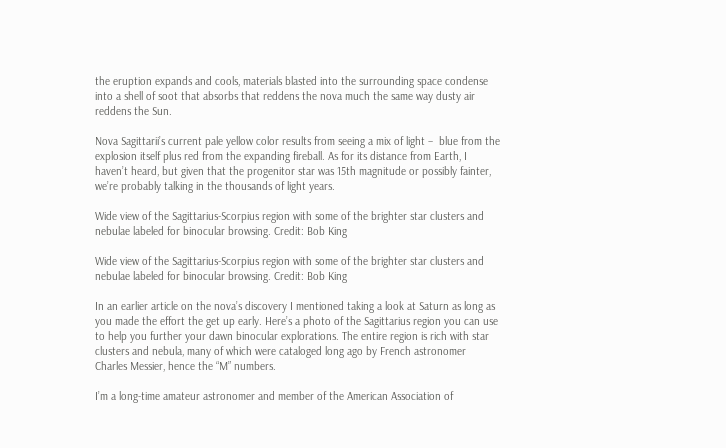the eruption expands and cools, materials blasted into the surrounding space condense into a shell of soot that absorbs that reddens the nova much the same way dusty air reddens the Sun.

Nova Sagittarii’s current pale yellow color results from seeing a mix of light –  blue from the explosion itself plus red from the expanding fireball. As for its distance from Earth, I haven’t heard, but given that the progenitor star was 15th magnitude or possibly fainter, we’re probably talking in the thousands of light years.

Wide view of the Sagittarius-Scorpius region with some of the brighter star clusters and nebulae labeled for binocular browsing. Credit: Bob King

Wide view of the Sagittarius-Scorpius region with some of the brighter star clusters and nebulae labeled for binocular browsing. Credit: Bob King

In an earlier article on the nova’s discovery I mentioned taking a look at Saturn as long as you made the effort the get up early. Here’s a photo of the Sagittarius region you can use to help you further your dawn binocular explorations. The entire region is rich with star clusters and nebula, many of which were cataloged long ago by French astronomer Charles Messier, hence the “M” numbers.

I’m a long-time amateur astronomer and member of the American Association of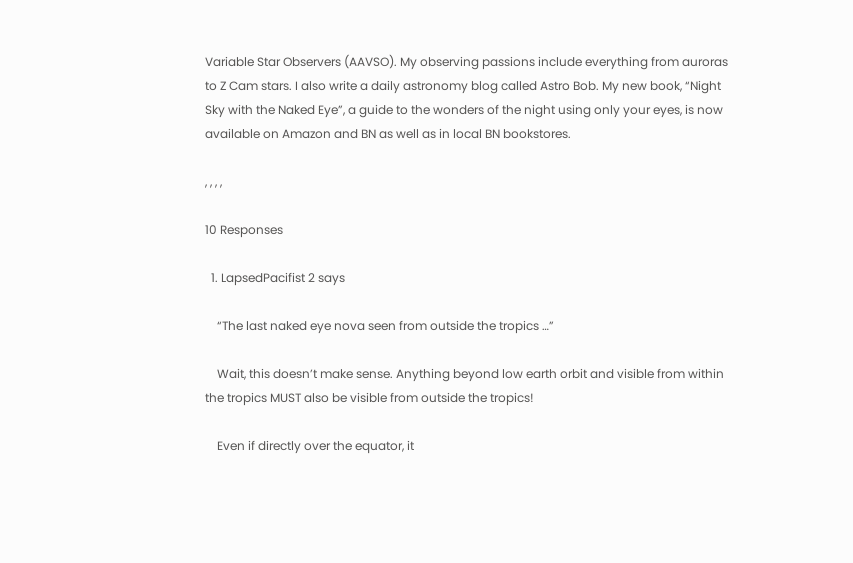Variable Star Observers (AAVSO). My observing passions include everything from auroras to Z Cam stars. I also write a daily astronomy blog called Astro Bob. My new book, “Night Sky with the Naked Eye”, a guide to the wonders of the night using only your eyes, is now available on Amazon and BN as well as in local BN bookstores.

, , , ,

10 Responses

  1. LapsedPacifist 2 says

    “The last naked eye nova seen from outside the tropics …”

    Wait, this doesn’t make sense. Anything beyond low earth orbit and visible from within the tropics MUST also be visible from outside the tropics!

    Even if directly over the equator, it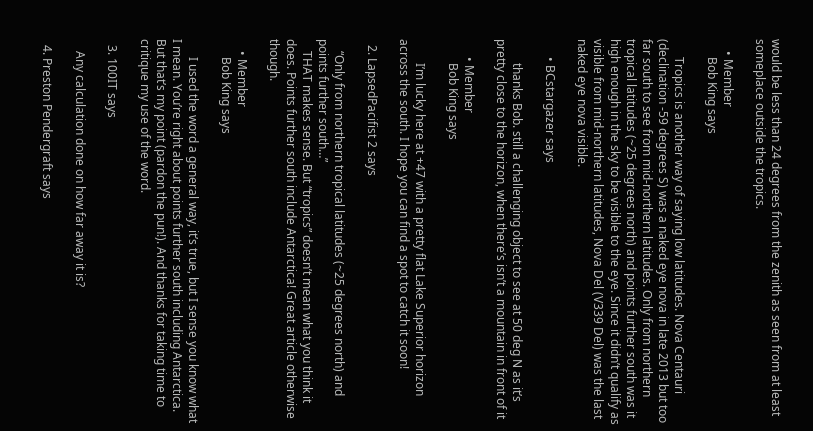would be less than 24 degrees from the zenith as seen from at least someplace outside the tropics.

    • Member
      Bob King says

      Tropics is another way of saying low latitudes. Nova Centauri (declination -59 degrees S) was a naked eye nova in late 2013 but too far south to see from mid-northern latitudes. Only from northern tropical latitudes (~25 degrees north) and points further south was it high enough in the sky to be visible to the eye. Since it didn’t qualify as visible from mid-northern latitudes, Nova Del (V339 Del) was the last naked eye nova visible.

      • BCstargazer says

        thanks Bob. still a challenging object to see at 50 deg N as it’s pretty close to the horizon, when there’s isn’t a mountain in front of it

      • Member
        Bob King says

        I’m lucky here at +47 with a pretty flat Lake Superior horizon across the south. I hope you can find a spot to catch it soon!

  2. LapsedPacifist 2 says

    “Only from northern tropical latitudes (~25 degrees north) and points further south…”
    THAT makes sense. But “tropics” doesn’t mean what you think it does. Points further south include Antarctica! Great article otherwise though.

    • Member
      Bob King says

      I used the word a general way, it’s true, but I sense you know what I mean. You’re right about points further south including Antarctica. But that’s my point (pardon the pun!). And thanks for taking time to critique my use of the word.

  3. 100IT says

    Any calculation done on how far away it is?

  4. Preston Pendergraft says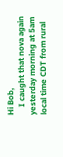Hi Bob,
    I caught that nova again yesterday morning at 5am local time CDT from rural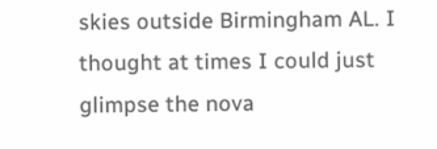skies outside Birmingham AL. I thought at times I could just glimpse the nova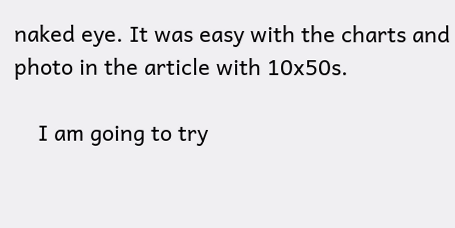naked eye. It was easy with the charts and photo in the article with 10x50s.

    I am going to try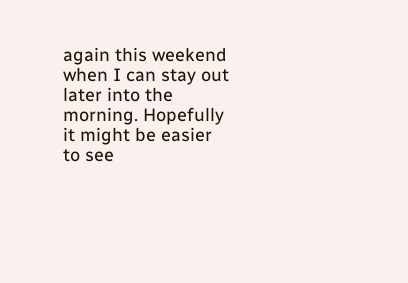again this weekend when I can stay out later into the morning. Hopefully it might be easier to see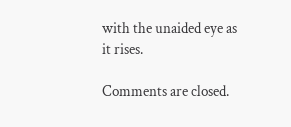with the unaided eye as it rises.

Comments are closed.